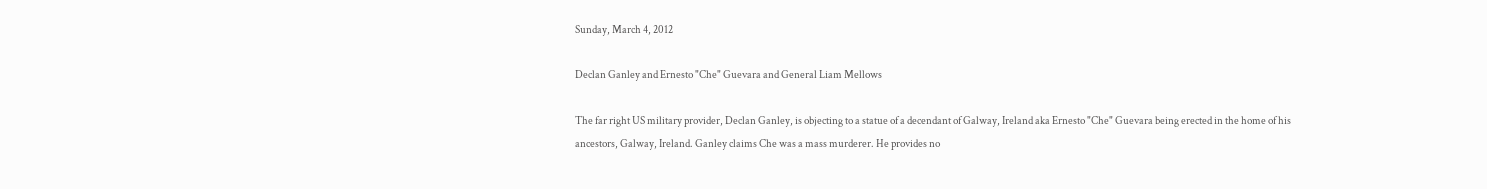Sunday, March 4, 2012

Declan Ganley and Ernesto "Che" Guevara and General Liam Mellows

The far right US military provider, Declan Ganley, is objecting to a statue of a decendant of Galway, Ireland aka Ernesto "Che" Guevara being erected in the home of his ancestors, Galway, Ireland. Ganley claims Che was a mass murderer. He provides no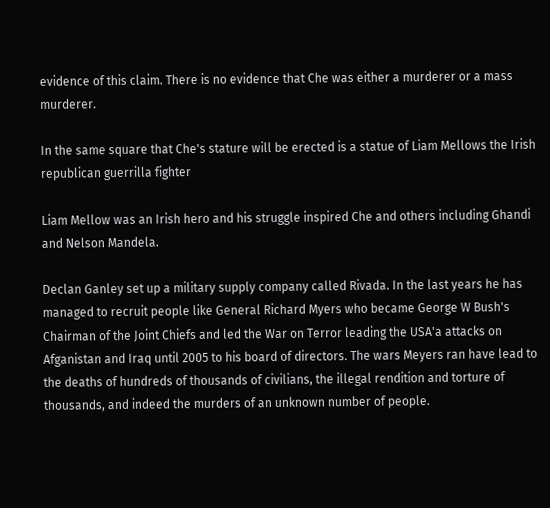evidence of this claim. There is no evidence that Che was either a murderer or a mass murderer.

In the same square that Che's stature will be erected is a statue of Liam Mellows the Irish republican guerrilla fighter

Liam Mellow was an Irish hero and his struggle inspired Che and others including Ghandi and Nelson Mandela.

Declan Ganley set up a military supply company called Rivada. In the last years he has managed to recruit people like General Richard Myers who became George W Bush's Chairman of the Joint Chiefs and led the War on Terror leading the USA'a attacks on Afganistan and Iraq until 2005 to his board of directors. The wars Meyers ran have lead to the deaths of hundreds of thousands of civilians, the illegal rendition and torture of thousands, and indeed the murders of an unknown number of people.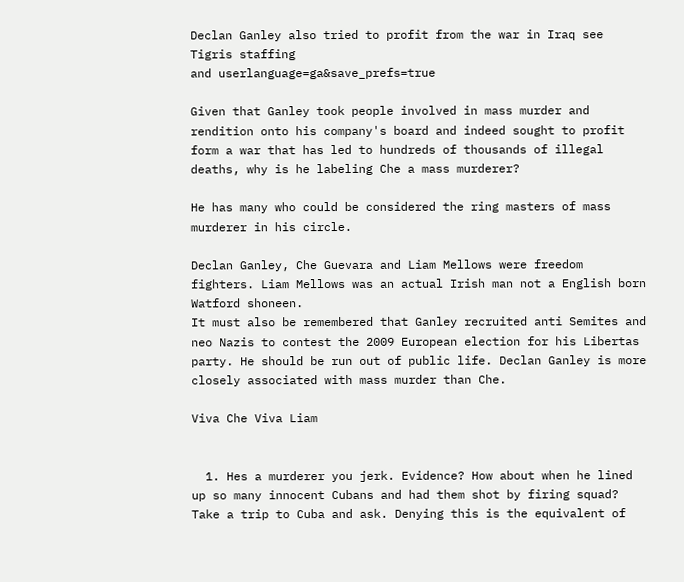Declan Ganley also tried to profit from the war in Iraq see Tigris staffing
and userlanguage=ga&save_prefs=true

Given that Ganley took people involved in mass murder and rendition onto his company's board and indeed sought to profit form a war that has led to hundreds of thousands of illegal deaths, why is he labeling Che a mass murderer?

He has many who could be considered the ring masters of mass murderer in his circle.

Declan Ganley, Che Guevara and Liam Mellows were freedom fighters. Liam Mellows was an actual Irish man not a English born Watford shoneen.
It must also be remembered that Ganley recruited anti Semites and neo Nazis to contest the 2009 European election for his Libertas party. He should be run out of public life. Declan Ganley is more closely associated with mass murder than Che.

Viva Che Viva Liam


  1. Hes a murderer you jerk. Evidence? How about when he lined up so many innocent Cubans and had them shot by firing squad? Take a trip to Cuba and ask. Denying this is the equivalent of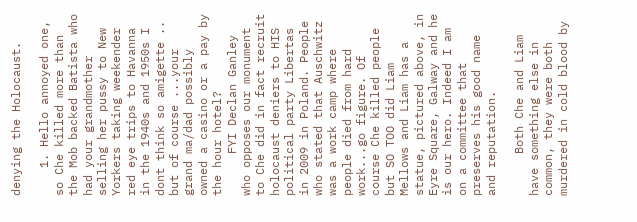denying the Holocaust.

    1. Hello annoyed one, so Che killed more than the Mob backed Batista who had your grandmother selling her pussy to New Yorkers taking weekender red eye trips to Havanna in the 1940s and 1950s I dont think so amigette .. but of course ...your grand ma/dad possibly owned a casino or a pay by the hour hotel?
      FYI Declan Ganley who opposes our monument to Che did in fact recruit holocaust deniers to HIS political party Libertas in 2009 in Poland. People who stated that Auschwitz was a work camp where people died from hard work...go figure. Of course Che killed people but SO TOO did Liam Mellows and Liam has a statue, pictured above, in Eyre Square, Galway and he is our hero. Indeed I am on a committee that preserves his good name and reputation.

      Both Che and Liam have something else in common, they were both murdered in cold blood by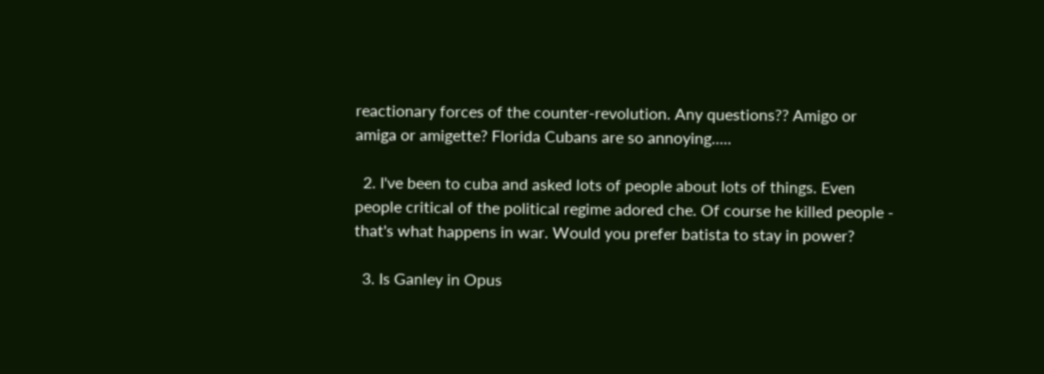reactionary forces of the counter-revolution. Any questions?? Amigo or amiga or amigette? Florida Cubans are so annoying.....

  2. I've been to cuba and asked lots of people about lots of things. Even people critical of the political regime adored che. Of course he killed people - that's what happens in war. Would you prefer batista to stay in power?

  3. Is Ganley in Opus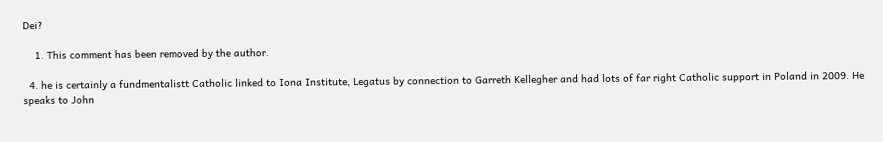Dei?

    1. This comment has been removed by the author.

  4. he is certainly a fundmentalistt Catholic linked to Iona Institute, Legatus by connection to Garreth Kellegher and had lots of far right Catholic support in Poland in 2009. He speaks to John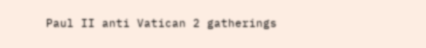Paul II anti Vatican 2 gatherings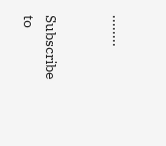........


Subscribe to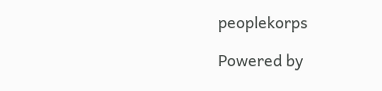peoplekorps

Powered by